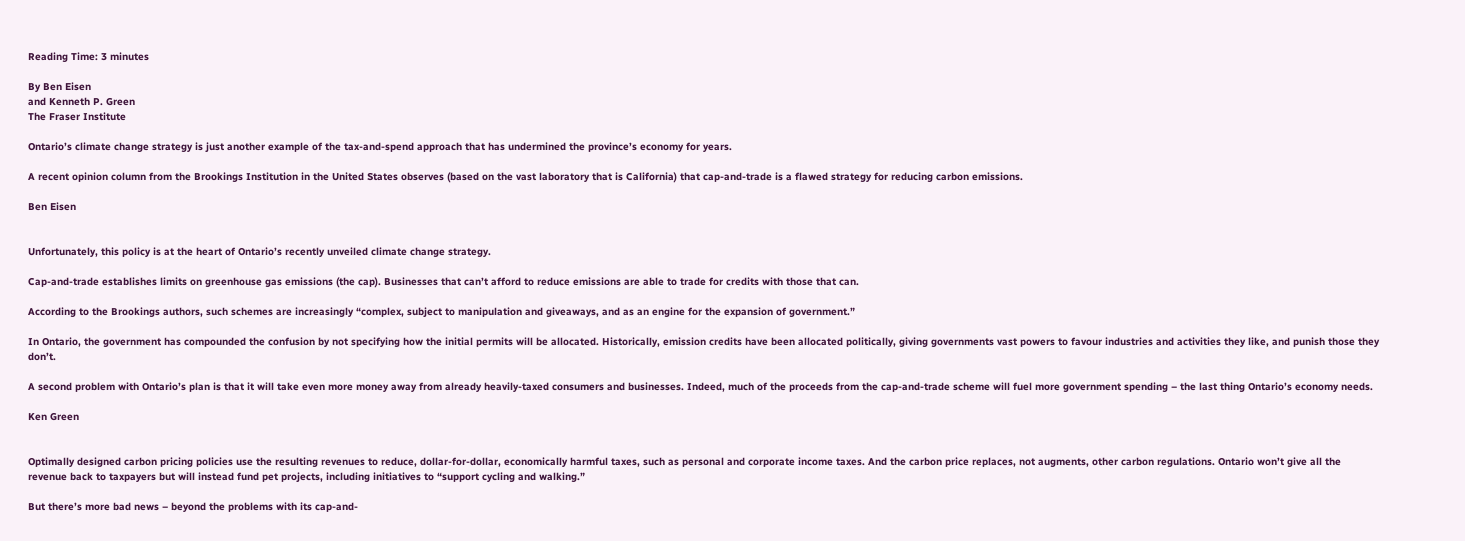Reading Time: 3 minutes

By Ben Eisen
and Kenneth P. Green
The Fraser Institute

Ontario’s climate change strategy is just another example of the tax-and-spend approach that has undermined the province’s economy for years.

A recent opinion column from the Brookings Institution in the United States observes (based on the vast laboratory that is California) that cap-and-trade is a flawed strategy for reducing carbon emissions.

Ben Eisen


Unfortunately, this policy is at the heart of Ontario’s recently unveiled climate change strategy.

Cap-and-trade establishes limits on greenhouse gas emissions (the cap). Businesses that can’t afford to reduce emissions are able to trade for credits with those that can.

According to the Brookings authors, such schemes are increasingly “complex, subject to manipulation and giveaways, and as an engine for the expansion of government.”

In Ontario, the government has compounded the confusion by not specifying how the initial permits will be allocated. Historically, emission credits have been allocated politically, giving governments vast powers to favour industries and activities they like, and punish those they don’t.

A second problem with Ontario’s plan is that it will take even more money away from already heavily-taxed consumers and businesses. Indeed, much of the proceeds from the cap-and-trade scheme will fuel more government spending – the last thing Ontario’s economy needs.

Ken Green


Optimally designed carbon pricing policies use the resulting revenues to reduce, dollar-for-dollar, economically harmful taxes, such as personal and corporate income taxes. And the carbon price replaces, not augments, other carbon regulations. Ontario won’t give all the revenue back to taxpayers but will instead fund pet projects, including initiatives to “support cycling and walking.”

But there’s more bad news – beyond the problems with its cap-and-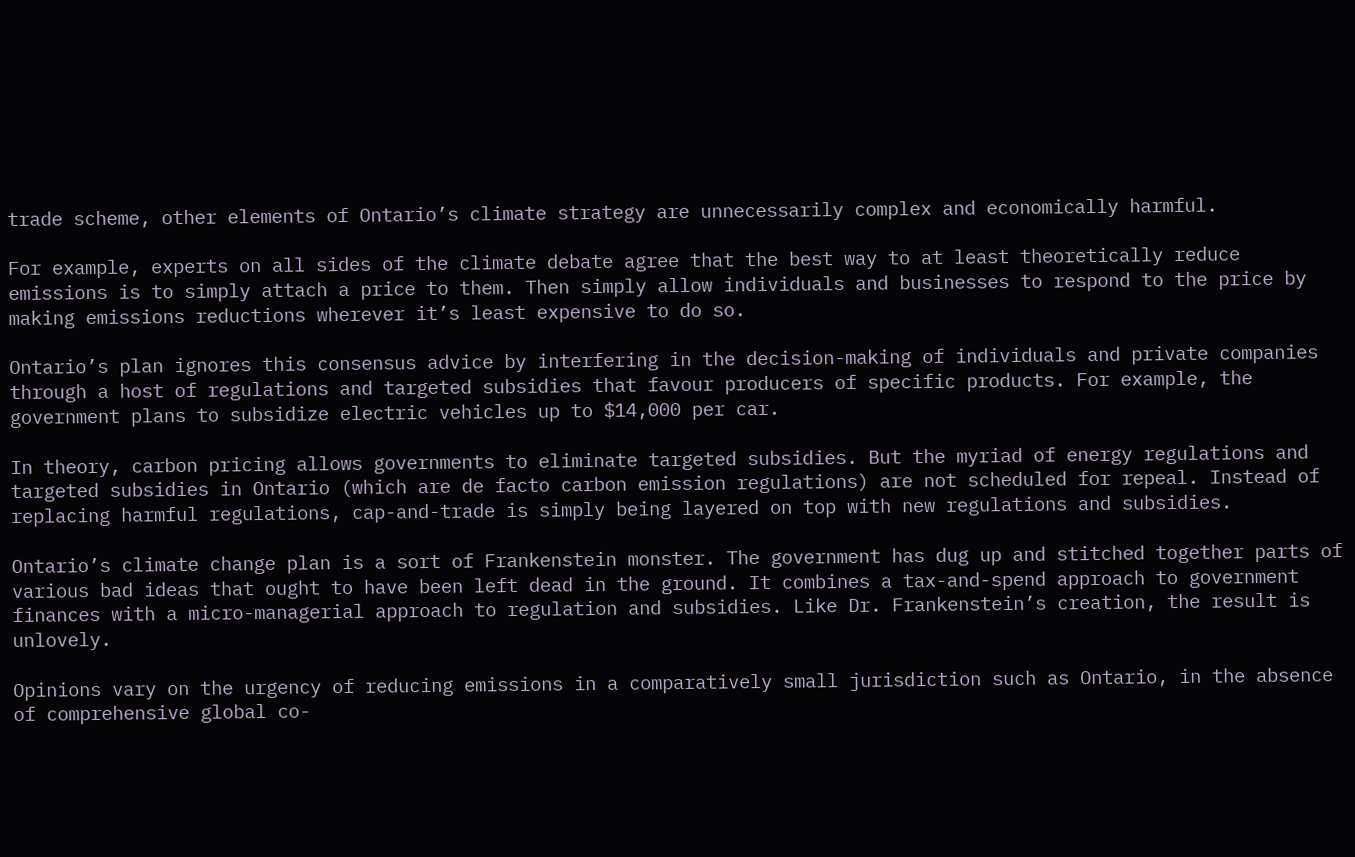trade scheme, other elements of Ontario’s climate strategy are unnecessarily complex and economically harmful.

For example, experts on all sides of the climate debate agree that the best way to at least theoretically reduce emissions is to simply attach a price to them. Then simply allow individuals and businesses to respond to the price by making emissions reductions wherever it’s least expensive to do so.

Ontario’s plan ignores this consensus advice by interfering in the decision-making of individuals and private companies through a host of regulations and targeted subsidies that favour producers of specific products. For example, the government plans to subsidize electric vehicles up to $14,000 per car.

In theory, carbon pricing allows governments to eliminate targeted subsidies. But the myriad of energy regulations and targeted subsidies in Ontario (which are de facto carbon emission regulations) are not scheduled for repeal. Instead of replacing harmful regulations, cap-and-trade is simply being layered on top with new regulations and subsidies.

Ontario’s climate change plan is a sort of Frankenstein monster. The government has dug up and stitched together parts of various bad ideas that ought to have been left dead in the ground. It combines a tax-and-spend approach to government finances with a micro-managerial approach to regulation and subsidies. Like Dr. Frankenstein’s creation, the result is unlovely.

Opinions vary on the urgency of reducing emissions in a comparatively small jurisdiction such as Ontario, in the absence of comprehensive global co-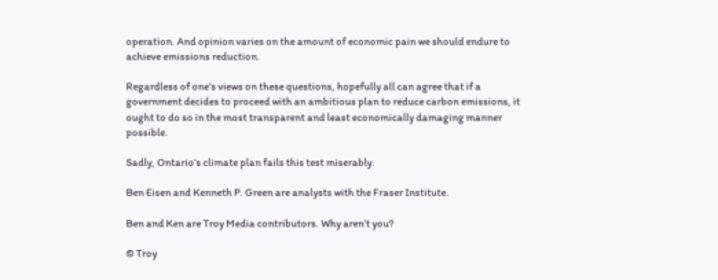operation. And opinion varies on the amount of economic pain we should endure to achieve emissions reduction.

Regardless of one’s views on these questions, hopefully all can agree that if a government decides to proceed with an ambitious plan to reduce carbon emissions, it ought to do so in the most transparent and least economically damaging manner possible.

Sadly, Ontario’s climate plan fails this test miserably.

Ben Eisen and Kenneth P. Green are analysts with the Fraser Institute.

Ben and Ken are Troy Media contributors. Why aren’t you?

© Troy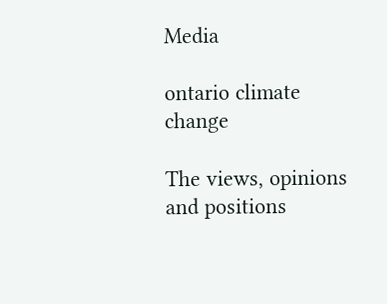Media

ontario climate change

The views, opinions and positions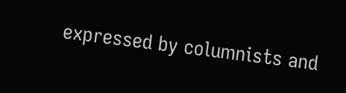expressed by columnists and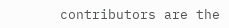contributors are the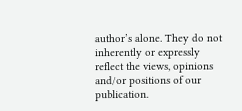author’s alone. They do not inherently or expressly reflect the views, opinions and/or positions of our publication.